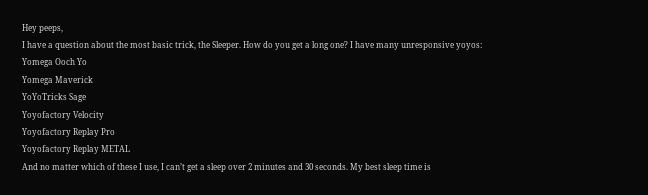Hey peeps,
I have a question about the most basic trick, the Sleeper. How do you get a long one? I have many unresponsive yoyos:
Yomega Ooch Yo
Yomega Maverick
YoYoTricks Sage
Yoyofactory Velocity
Yoyofactory Replay Pro
Yoyofactory Replay METAL
And no matter which of these I use, I can’t get a sleep over 2 minutes and 30 seconds. My best sleep time is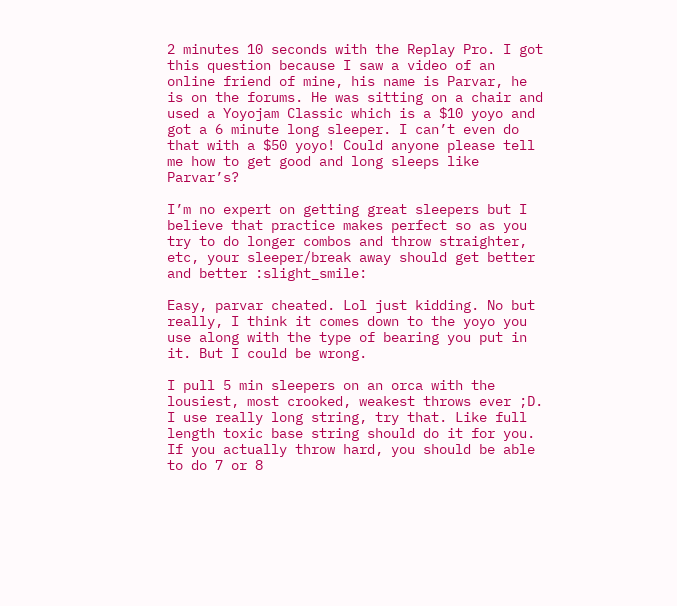2 minutes 10 seconds with the Replay Pro. I got this question because I saw a video of an online friend of mine, his name is Parvar, he is on the forums. He was sitting on a chair and used a Yoyojam Classic which is a $10 yoyo and got a 6 minute long sleeper. I can’t even do that with a $50 yoyo! Could anyone please tell me how to get good and long sleeps like Parvar’s?

I’m no expert on getting great sleepers but I believe that practice makes perfect so as you try to do longer combos and throw straighter, etc, your sleeper/break away should get better and better :slight_smile:

Easy, parvar cheated. Lol just kidding. No but really, I think it comes down to the yoyo you use along with the type of bearing you put in it. But I could be wrong.

I pull 5 min sleepers on an orca with the lousiest, most crooked, weakest throws ever ;D. I use really long string, try that. Like full length toxic base string should do it for you. If you actually throw hard, you should be able to do 7 or 8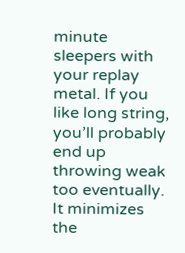minute sleepers with your replay metal. If you like long string, you’ll probably end up throwing weak too eventually. It minimizes the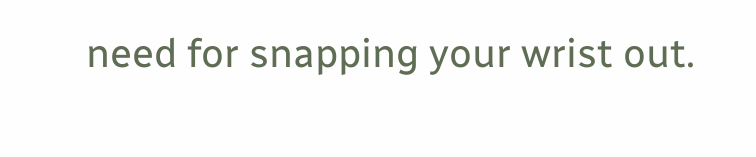need for snapping your wrist out.